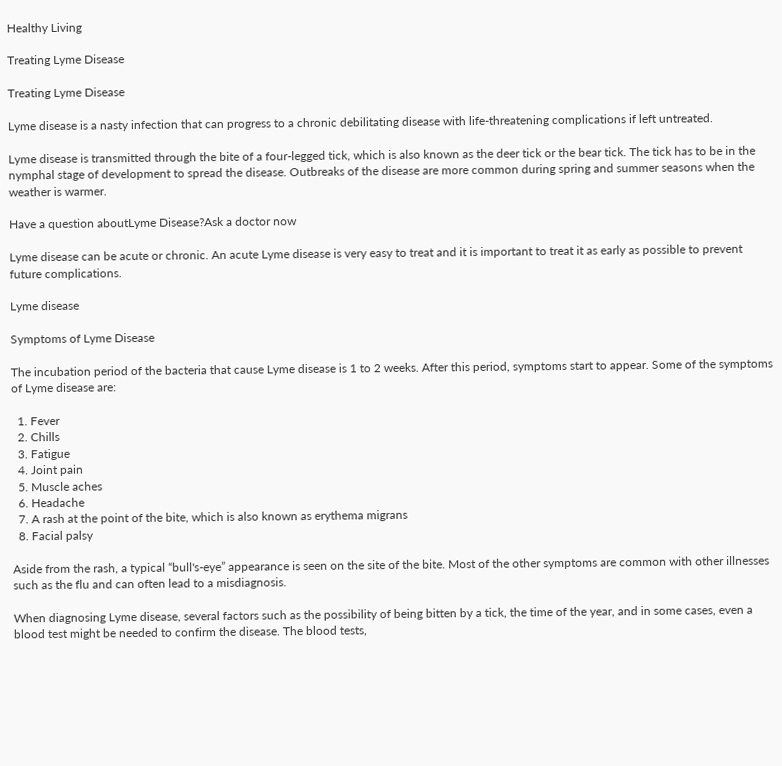Healthy Living

Treating Lyme Disease

Treating Lyme Disease

Lyme disease is a nasty infection that can progress to a chronic debilitating disease with life-threatening complications if left untreated.

Lyme disease is transmitted through the bite of a four-legged tick, which is also known as the deer tick or the bear tick. The tick has to be in the nymphal stage of development to spread the disease. Outbreaks of the disease are more common during spring and summer seasons when the weather is warmer.

Have a question aboutLyme Disease?Ask a doctor now

Lyme disease can be acute or chronic. An acute Lyme disease is very easy to treat and it is important to treat it as early as possible to prevent future complications.

Lyme disease

Symptoms of Lyme Disease

The incubation period of the bacteria that cause Lyme disease is 1 to 2 weeks. After this period, symptoms start to appear. Some of the symptoms of Lyme disease are:

  1. Fever
  2. Chills
  3. Fatigue
  4. Joint pain
  5. Muscle aches
  6. Headache
  7. A rash at the point of the bite, which is also known as erythema migrans
  8. Facial palsy

Aside from the rash, a typical “bull's-eye” appearance is seen on the site of the bite. Most of the other symptoms are common with other illnesses such as the flu and can often lead to a misdiagnosis.

When diagnosing Lyme disease, several factors such as the possibility of being bitten by a tick, the time of the year, and in some cases, even a blood test might be needed to confirm the disease. The blood tests,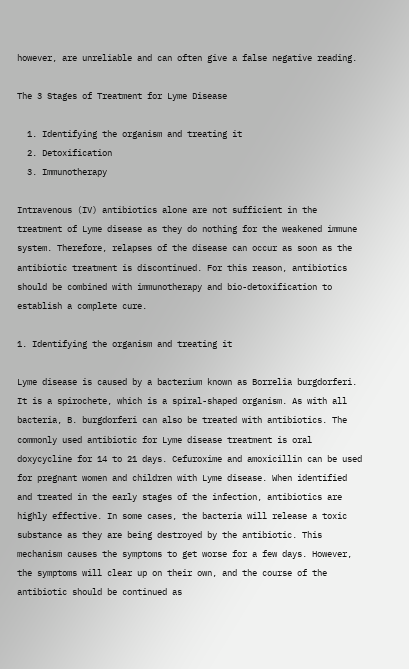however, are unreliable and can often give a false negative reading.

The 3 Stages of Treatment for Lyme Disease

  1. Identifying the organism and treating it
  2. Detoxification
  3. Immunotherapy

Intravenous (IV) antibiotics alone are not sufficient in the treatment of Lyme disease as they do nothing for the weakened immune system. Therefore, relapses of the disease can occur as soon as the antibiotic treatment is discontinued. For this reason, antibiotics should be combined with immunotherapy and bio-detoxification to establish a complete cure.

1. Identifying the organism and treating it

Lyme disease is caused by a bacterium known as Borrelia burgdorferi. It is a spirochete, which is a spiral-shaped organism. As with all bacteria, B. burgdorferi can also be treated with antibiotics. The commonly used antibiotic for Lyme disease treatment is oral doxycycline for 14 to 21 days. Cefuroxime and amoxicillin can be used for pregnant women and children with Lyme disease. When identified and treated in the early stages of the infection, antibiotics are highly effective. In some cases, the bacteria will release a toxic substance as they are being destroyed by the antibiotic. This mechanism causes the symptoms to get worse for a few days. However, the symptoms will clear up on their own, and the course of the antibiotic should be continued as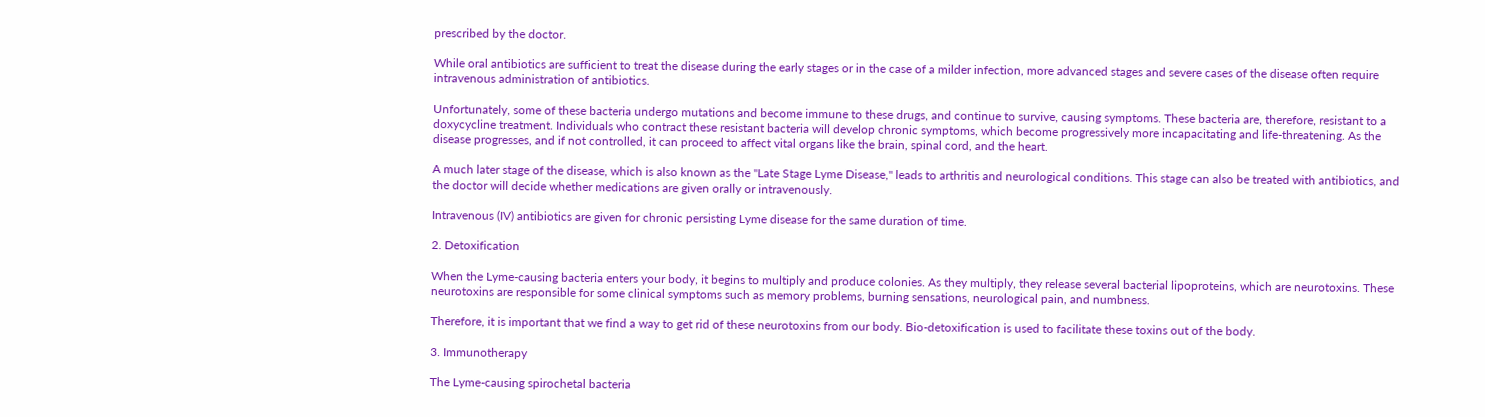prescribed by the doctor.

While oral antibiotics are sufficient to treat the disease during the early stages or in the case of a milder infection, more advanced stages and severe cases of the disease often require intravenous administration of antibiotics.

Unfortunately, some of these bacteria undergo mutations and become immune to these drugs, and continue to survive, causing symptoms. These bacteria are, therefore, resistant to a doxycycline treatment. Individuals who contract these resistant bacteria will develop chronic symptoms, which become progressively more incapacitating and life-threatening. As the disease progresses, and if not controlled, it can proceed to affect vital organs like the brain, spinal cord, and the heart.

A much later stage of the disease, which is also known as the "Late Stage Lyme Disease," leads to arthritis and neurological conditions. This stage can also be treated with antibiotics, and the doctor will decide whether medications are given orally or intravenously.

Intravenous (IV) antibiotics are given for chronic persisting Lyme disease for the same duration of time.

2. Detoxification

When the Lyme-causing bacteria enters your body, it begins to multiply and produce colonies. As they multiply, they release several bacterial lipoproteins, which are neurotoxins. These neurotoxins are responsible for some clinical symptoms such as memory problems, burning sensations, neurological pain, and numbness.

Therefore, it is important that we find a way to get rid of these neurotoxins from our body. Bio-detoxification is used to facilitate these toxins out of the body.

3. Immunotherapy

The Lyme-causing spirochetal bacteria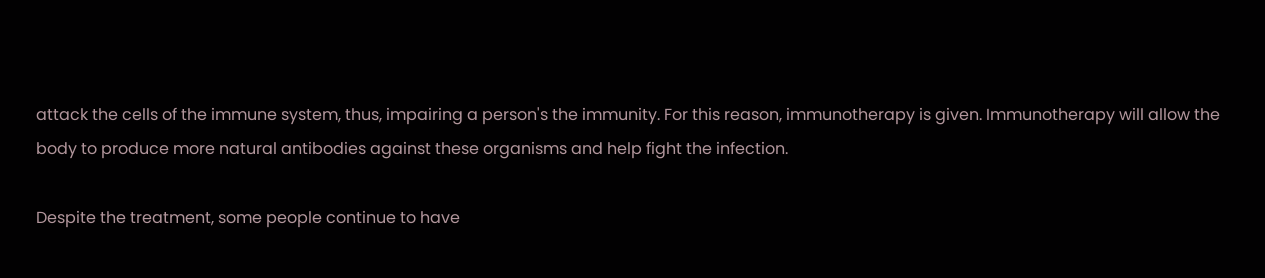attack the cells of the immune system, thus, impairing a person's the immunity. For this reason, immunotherapy is given. Immunotherapy will allow the body to produce more natural antibodies against these organisms and help fight the infection.

Despite the treatment, some people continue to have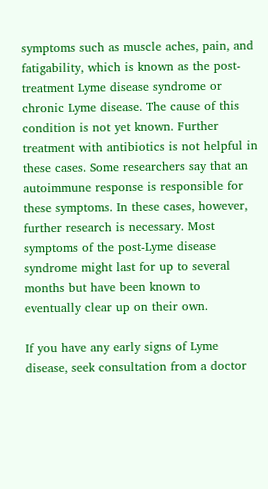symptoms such as muscle aches, pain, and fatigability, which is known as the post-treatment Lyme disease syndrome or chronic Lyme disease. The cause of this condition is not yet known. Further treatment with antibiotics is not helpful in these cases. Some researchers say that an autoimmune response is responsible for these symptoms. In these cases, however, further research is necessary. Most symptoms of the post-Lyme disease syndrome might last for up to several months but have been known to eventually clear up on their own.

If you have any early signs of Lyme disease, seek consultation from a doctor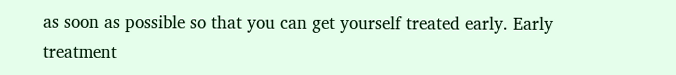as soon as possible so that you can get yourself treated early. Early treatment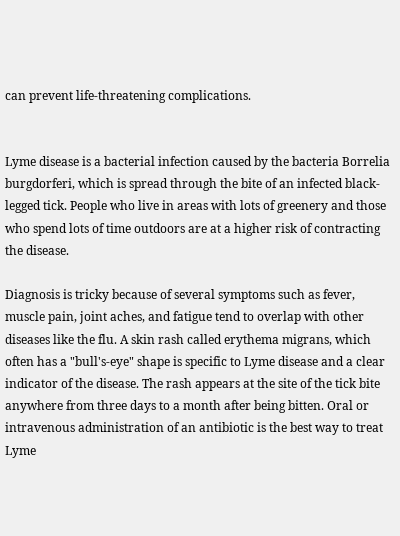can prevent life-threatening complications.


Lyme disease is a bacterial infection caused by the bacteria Borrelia burgdorferi, which is spread through the bite of an infected black-legged tick. People who live in areas with lots of greenery and those who spend lots of time outdoors are at a higher risk of contracting the disease.

Diagnosis is tricky because of several symptoms such as fever, muscle pain, joint aches, and fatigue tend to overlap with other diseases like the flu. A skin rash called erythema migrans, which often has a "bull's-eye" shape is specific to Lyme disease and a clear indicator of the disease. The rash appears at the site of the tick bite anywhere from three days to a month after being bitten. Oral or intravenous administration of an antibiotic is the best way to treat Lyme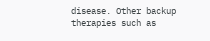disease. Other backup therapies such as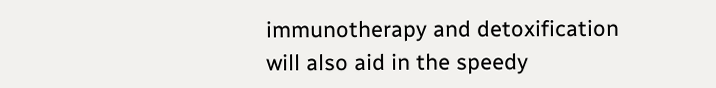immunotherapy and detoxification will also aid in the speedy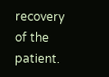recovery of the patient.